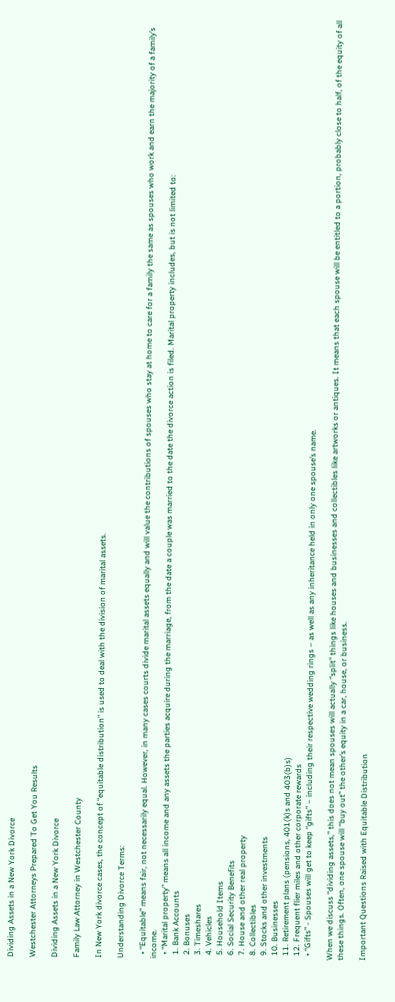Dividing Assets in a New York Divorce

Westchester Attorneys Prepared To Get You Results

Dividing Assets in a New York Divorce

Family Law Attorney in Westchester County

In New York divorce cases, the concept of “equitable distribution” is used to deal with the division of marital assets.

Understanding Divorce Terms:

  • “Equitable” means fair, not necessarily equal. However, in many cases courts divide marital assets equally and will value the contributions of spouses who stay at home to care for a family the same as spouses who work and earn the majority of a family’s income.
  • “Marital property” means all income and any assets the parties acquire during the marriage, from the date a couple was married to the date the divorce action is filed. Marital property includes, but is not limited to:
  1. Bank Accounts
  2. Bonuses
  3. Timeshares
  4. Vehicles
  5. Household Items
  6. Social Security Benefits
  7. House and other real property
  8. Collectibles
  9. Stocks and other investments
  10. Businesses
  11. Retirement plans (pensions, 401(k)s and 403(b)s)
  12. Frequent flier miles and other corporate rewards
  • “Gifts” - Spouses will get to keep “gifts” – including their respective wedding rings – as well as any inheritance held in only one spouse’s name.

When we discuss “dividing assets,” this does not mean spouses will actually “split” things like houses and businesses and collectibles like artworks or antiques. It means that each spouse will be entitled to a portion, probably close to half, of the equity of all these things. Often, one spouse will “buy out” the other’s equity in a car, house, or business.

Important Questions Raised with Equitable Distribution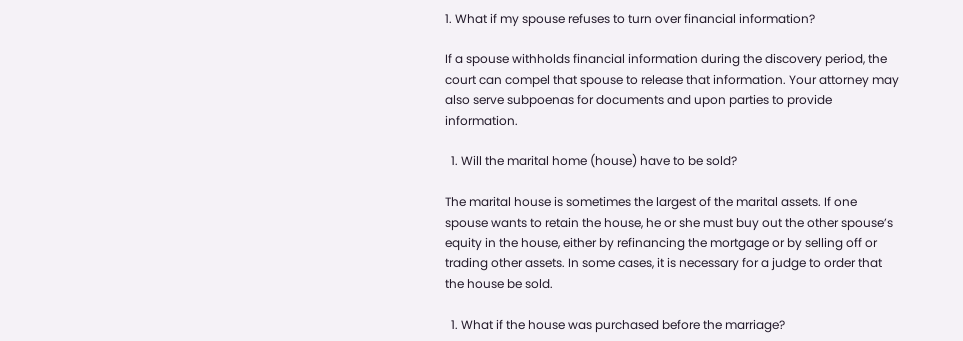1. What if my spouse refuses to turn over financial information?

If a spouse withholds financial information during the discovery period, the court can compel that spouse to release that information. Your attorney may also serve subpoenas for documents and upon parties to provide information.

  1. Will the marital home (house) have to be sold?

The marital house is sometimes the largest of the marital assets. If one spouse wants to retain the house, he or she must buy out the other spouse’s equity in the house, either by refinancing the mortgage or by selling off or trading other assets. In some cases, it is necessary for a judge to order that the house be sold.

  1. What if the house was purchased before the marriage?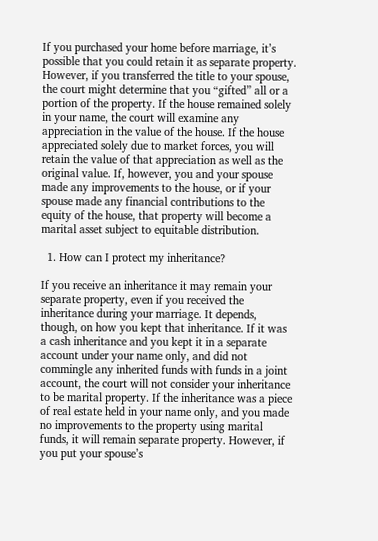If you purchased your home before marriage, it’s possible that you could retain it as separate property. However, if you transferred the title to your spouse, the court might determine that you “gifted” all or a portion of the property. If the house remained solely in your name, the court will examine any appreciation in the value of the house. If the house appreciated solely due to market forces, you will retain the value of that appreciation as well as the original value. If, however, you and your spouse made any improvements to the house, or if your spouse made any financial contributions to the equity of the house, that property will become a marital asset subject to equitable distribution.

  1. How can I protect my inheritance?

If you receive an inheritance it may remain your separate property, even if you received the inheritance during your marriage. It depends, though, on how you kept that inheritance. If it was a cash inheritance and you kept it in a separate account under your name only, and did not commingle any inherited funds with funds in a joint account, the court will not consider your inheritance to be marital property. If the inheritance was a piece of real estate held in your name only, and you made no improvements to the property using marital funds, it will remain separate property. However, if you put your spouse’s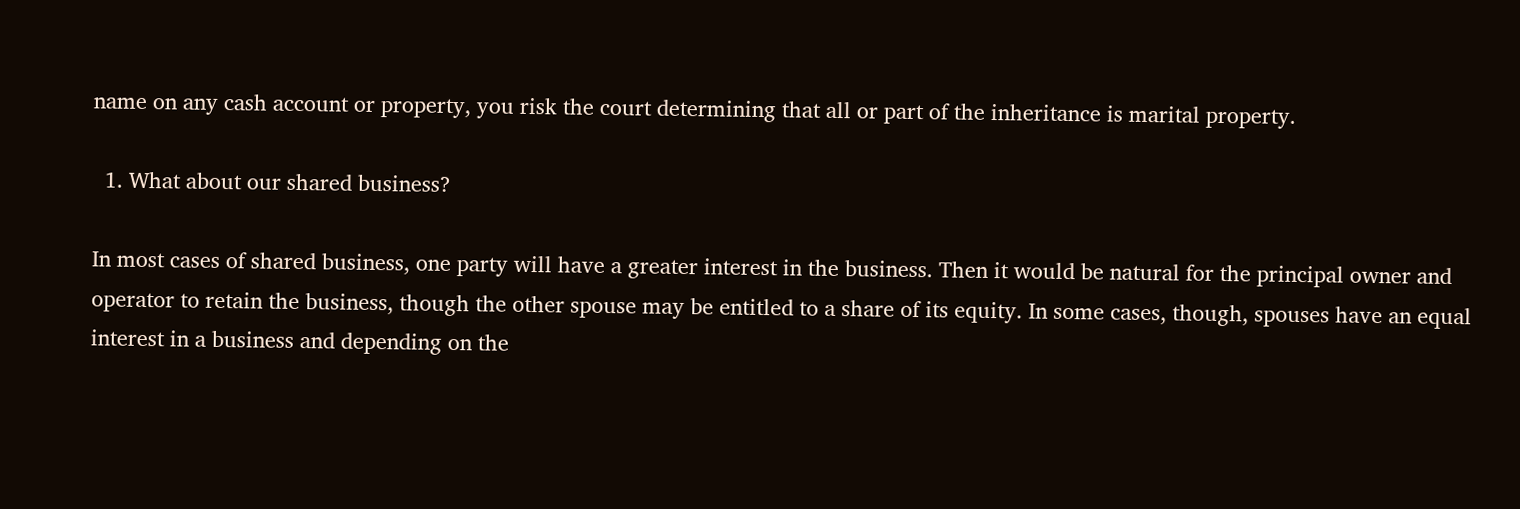name on any cash account or property, you risk the court determining that all or part of the inheritance is marital property.

  1. What about our shared business?

In most cases of shared business, one party will have a greater interest in the business. Then it would be natural for the principal owner and operator to retain the business, though the other spouse may be entitled to a share of its equity. In some cases, though, spouses have an equal interest in a business and depending on the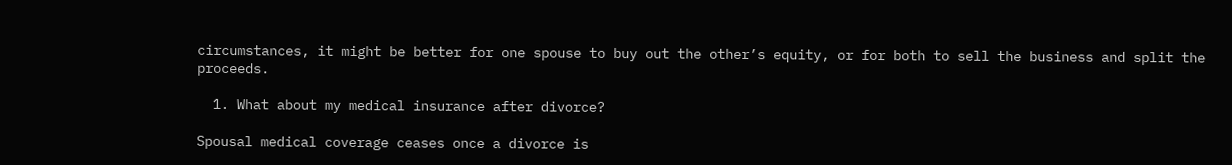circumstances, it might be better for one spouse to buy out the other’s equity, or for both to sell the business and split the proceeds.

  1. What about my medical insurance after divorce?

Spousal medical coverage ceases once a divorce is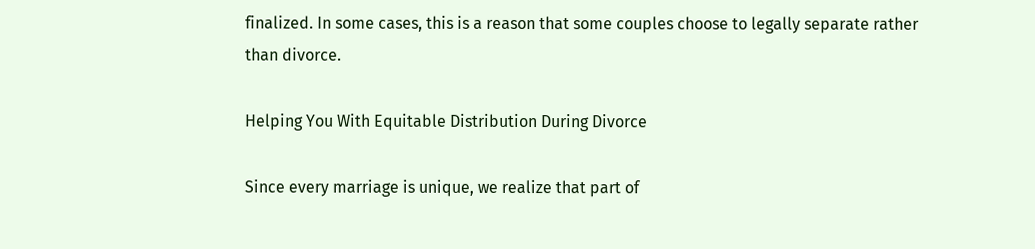finalized. In some cases, this is a reason that some couples choose to legally separate rather than divorce.

Helping You With Equitable Distribution During Divorce

Since every marriage is unique, we realize that part of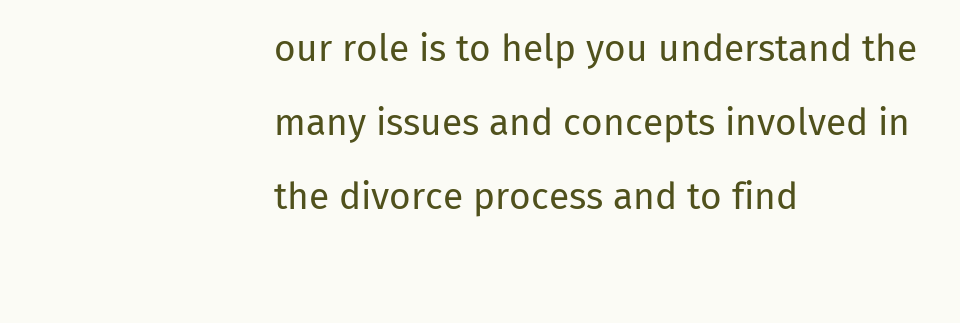our role is to help you understand the many issues and concepts involved in the divorce process and to find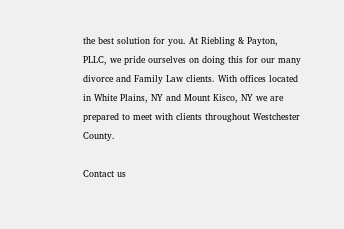the best solution for you. At Riebling & Payton, PLLC, we pride ourselves on doing this for our many divorce and Family Law clients. With offices located in White Plains, NY and Mount Kisco, NY we are prepared to meet with clients throughout Westchester County.

Contact us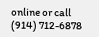online or call (914) 712-6878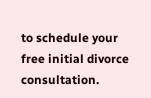to schedule your free initial divorce consultation.